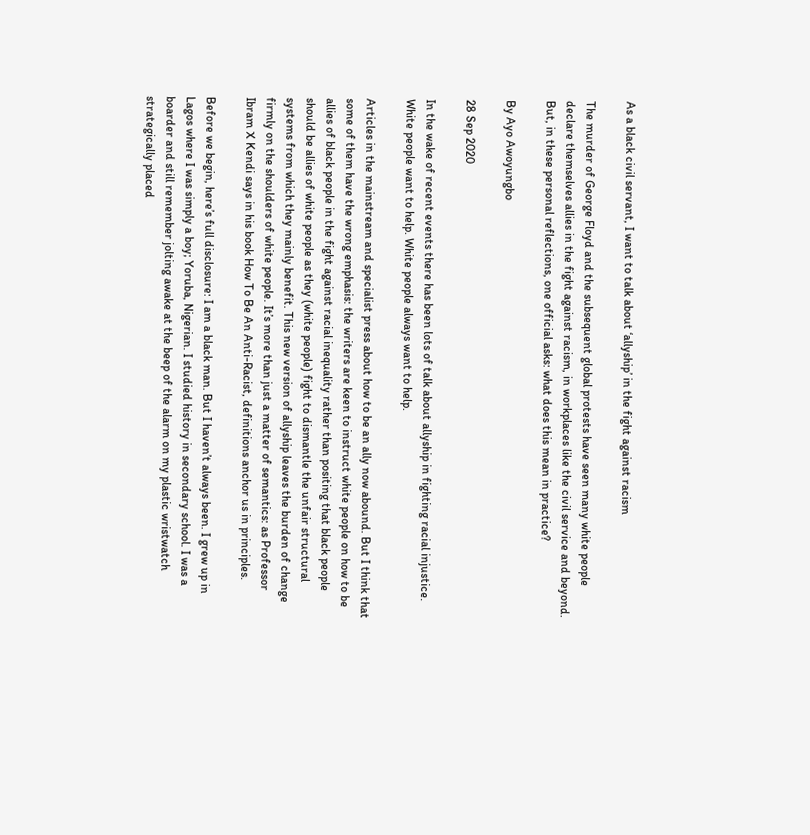As a black civil servant, I want to talk about ‘allyship’ in the fight against racism

The murder of George Floyd and the subsequent global protests have seen many white people declare themselves allies in the fight against racism, in workplaces like the civil service and beyond. But, in these personal reflections, one official asks: what does this mean in practice?

By Ayo Awoyungbo

28 Sep 2020

In the wake of recent events there has been lots of talk about allyship in fighting racial injustice. White people want to help. White people always want to help.

Articles in the mainstream and specialist press about how to be an ally now abound. But I think that some of them have the wrong emphasis: the writers are keen to instruct white people on how to be allies of black people in the fight against racial inequality rather than positing that black people should be allies of white people as they (white people) fight to dismantle the unfair structural systems from which they mainly benefit. This new version of allyship leaves the burden of change firmly on the shoulders of white people. It’s more than just a matter of semantics: as Professor Ibram X Kendi says in his book How To Be An Anti-Racist, definitions anchor us in principles.

Before we begin, here’s full disclosure: I am a black man. But I haven’t always been. I grew up in Lagos where I was simply a boy; Yoruba, Nigerian. I studied history in secondary school. I was a boarder and still remember jolting awake at the beep of the alarm on my plastic wristwatch strategically placed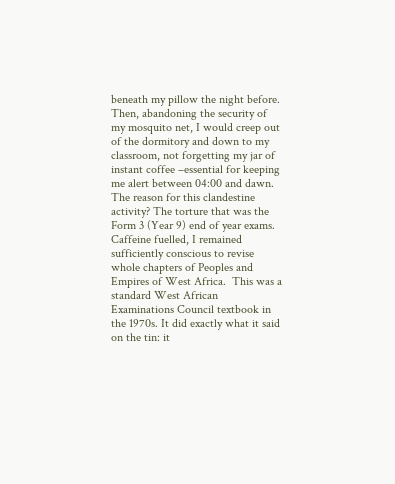beneath my pillow the night before. Then, abandoning the security of my mosquito net, I would creep out of the dormitory and down to my classroom, not forgetting my jar of instant coffee –essential for keeping me alert between 04:00 and dawn. The reason for this clandestine activity? The torture that was the Form 3 (Year 9) end of year exams. Caffeine fuelled, I remained sufficiently conscious to revise whole chapters of Peoples and Empires of West Africa.  This was a standard West African Examinations Council textbook in the 1970s. It did exactly what it said on the tin: it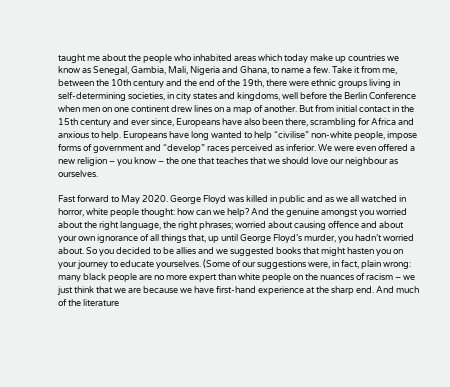taught me about the people who inhabited areas which today make up countries we know as Senegal, Gambia, Mali, Nigeria and Ghana, to name a few. Take it from me, between the 10th century and the end of the 19th, there were ethnic groups living in self-determining societies, in city states and kingdoms, well before the Berlin Conference when men on one continent drew lines on a map of another. But from initial contact in the 15th century and ever since, Europeans have also been there, scrambling for Africa and anxious to help. Europeans have long wanted to help “civilise” non-white people, impose forms of government and “develop” races perceived as inferior. We were even offered a new religion – you know – the one that teaches that we should love our neighbour as ourselves.

Fast forward to May 2020. George Floyd was killed in public and as we all watched in horror, white people thought: how can we help? And the genuine amongst you worried about the right language, the right phrases; worried about causing offence and about your own ignorance of all things that, up until George Floyd’s murder, you hadn’t worried about. So you decided to be allies and we suggested books that might hasten you on your journey to educate yourselves. (Some of our suggestions were, in fact, plain wrong: many black people are no more expert than white people on the nuances of racism – we just think that we are because we have first-hand experience at the sharp end. And much of the literature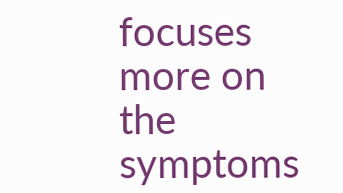focuses more on the symptoms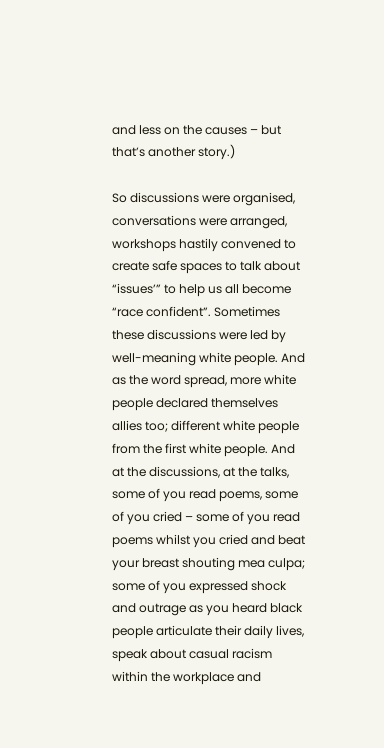and less on the causes – but that’s another story.)

So discussions were organised, conversations were arranged, workshops hastily convened to create safe spaces to talk about “issues’” to help us all become “race confident”. Sometimes these discussions were led by well-meaning white people. And as the word spread, more white people declared themselves allies too; different white people from the first white people. And at the discussions, at the talks, some of you read poems, some of you cried – some of you read poems whilst you cried and beat your breast shouting mea culpa; some of you expressed shock and outrage as you heard black people articulate their daily lives, speak about casual racism within the workplace and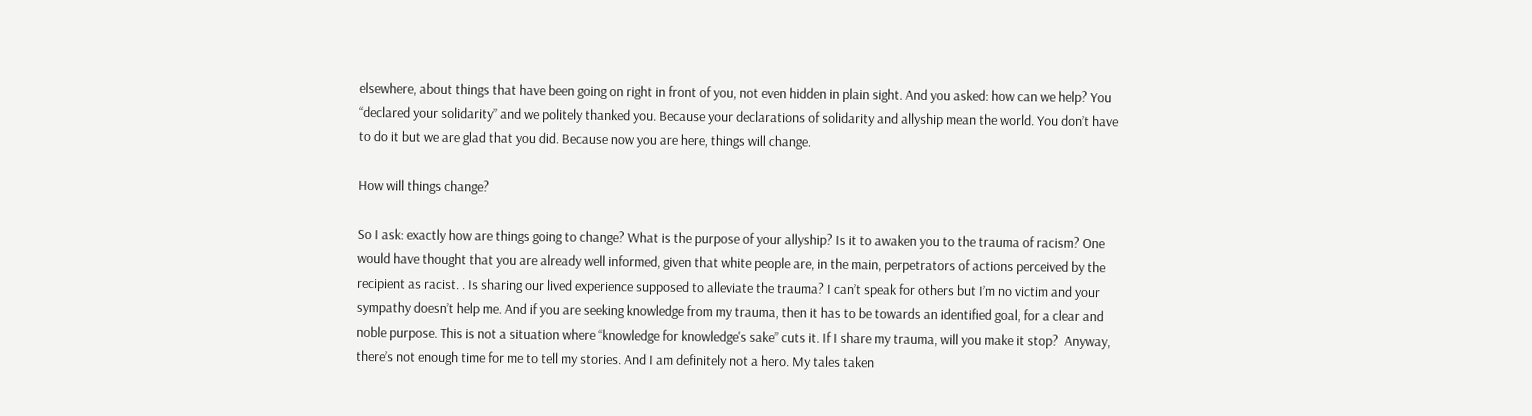elsewhere, about things that have been going on right in front of you, not even hidden in plain sight. And you asked: how can we help? You “declared your solidarity” and we politely thanked you. Because your declarations of solidarity and allyship mean the world. You don’t have to do it but we are glad that you did. Because now you are here, things will change.

How will things change?

So I ask: exactly how are things going to change? What is the purpose of your allyship? Is it to awaken you to the trauma of racism? One would have thought that you are already well informed, given that white people are, in the main, perpetrators of actions perceived by the recipient as racist. . Is sharing our lived experience supposed to alleviate the trauma? I can’t speak for others but I’m no victim and your sympathy doesn’t help me. And if you are seeking knowledge from my trauma, then it has to be towards an identified goal, for a clear and noble purpose. This is not a situation where “knowledge for knowledge's sake” cuts it. If I share my trauma, will you make it stop?  Anyway, there’s not enough time for me to tell my stories. And I am definitely not a hero. My tales taken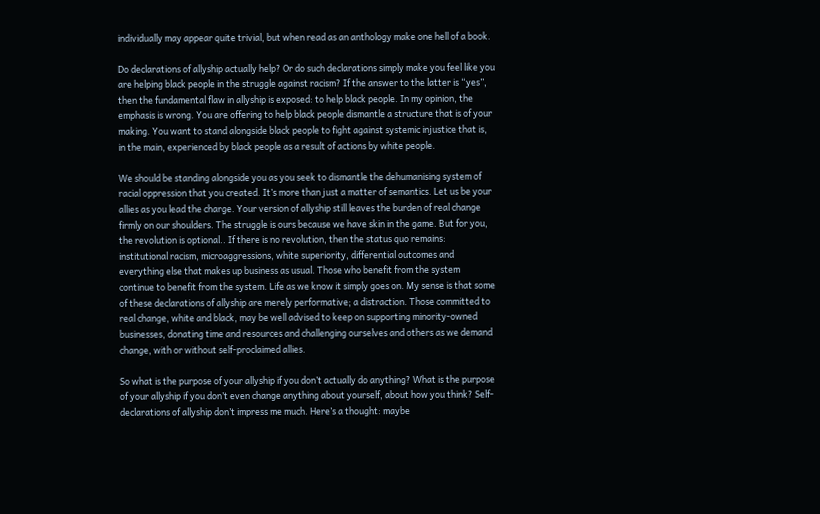individually may appear quite trivial, but when read as an anthology make one hell of a book.

Do declarations of allyship actually help? Or do such declarations simply make you feel like you are helping black people in the struggle against racism? If the answer to the latter is “yes”, then the fundamental flaw in allyship is exposed: to help black people. In my opinion, the emphasis is wrong. You are offering to help black people dismantle a structure that is of your making. You want to stand alongside black people to fight against systemic injustice that is, in the main, experienced by black people as a result of actions by white people.

We should be standing alongside you as you seek to dismantle the dehumanising system of racial oppression that you created. It’s more than just a matter of semantics. Let us be your allies as you lead the charge. Your version of allyship still leaves the burden of real change firmly on our shoulders. The struggle is ours because we have skin in the game. But for you, the revolution is optional.. If there is no revolution, then the status quo remains: institutional racism, microaggressions, white superiority, differential outcomes and everything else that makes up business as usual. Those who benefit from the system continue to benefit from the system. Life as we know it simply goes on. My sense is that some of these declarations of allyship are merely performative; a distraction. Those committed to real change, white and black, may be well advised to keep on supporting minority-owned businesses, donating time and resources and challenging ourselves and others as we demand change, with or without self-proclaimed allies.

So what is the purpose of your allyship if you don’t actually do anything? What is the purpose of your allyship if you don’t even change anything about yourself, about how you think? Self-declarations of allyship don’t impress me much. Here’s a thought: maybe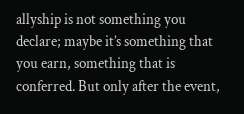allyship is not something you declare; maybe it’s something that you earn, something that is conferred. But only after the event,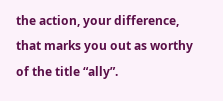the action, your difference, that marks you out as worthy of the title “ally”.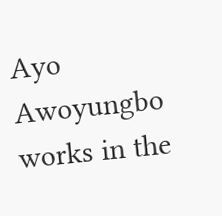Ayo Awoyungbo works in the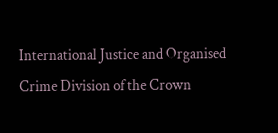International Justice and Organised Crime Division of the Crown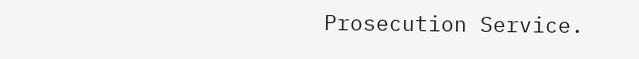Prosecution Service.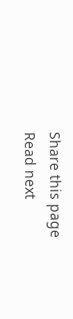Share this page
Read next